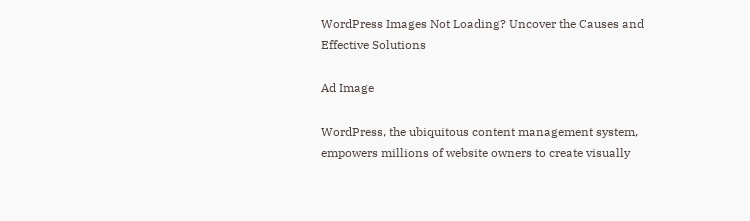WordPress Images Not Loading? Uncover the Causes and Effective Solutions

Ad Image

WordPress, the ubiquitous content management system, empowers millions of website owners to create visually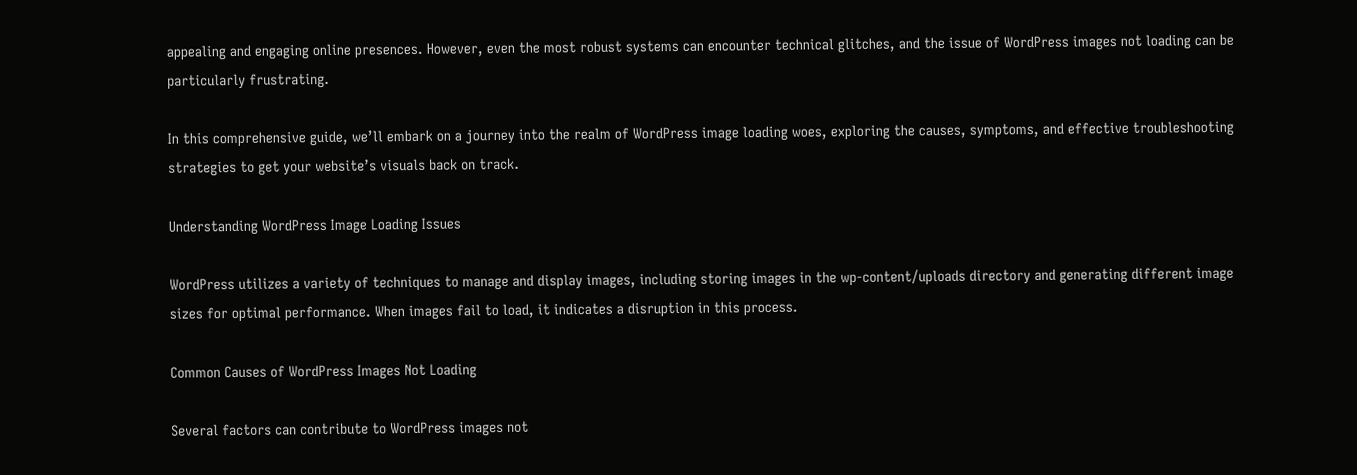appealing and engaging online presences. However, even the most robust systems can encounter technical glitches, and the issue of WordPress images not loading can be particularly frustrating.

In this comprehensive guide, we’ll embark on a journey into the realm of WordPress image loading woes, exploring the causes, symptoms, and effective troubleshooting strategies to get your website’s visuals back on track.

Understanding WordPress Image Loading Issues

WordPress utilizes a variety of techniques to manage and display images, including storing images in the wp-content/uploads directory and generating different image sizes for optimal performance. When images fail to load, it indicates a disruption in this process.

Common Causes of WordPress Images Not Loading

Several factors can contribute to WordPress images not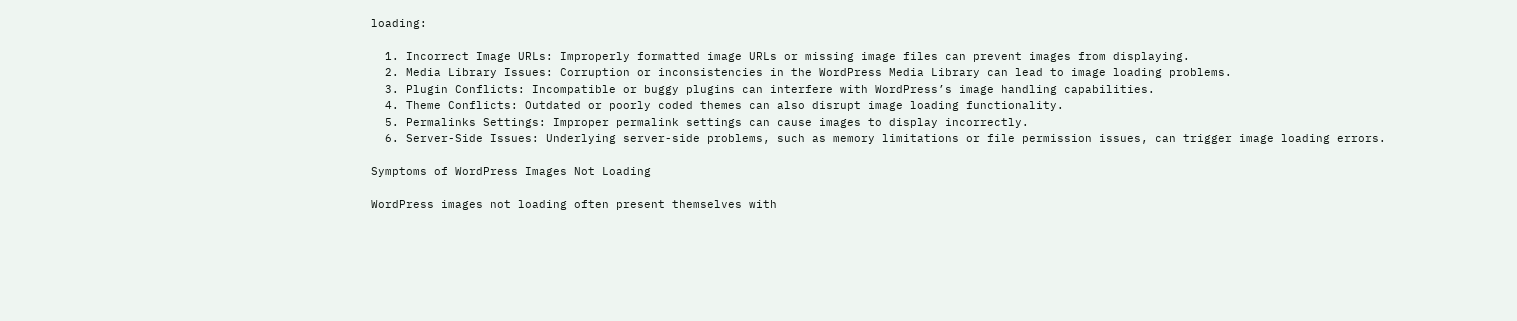loading:

  1. Incorrect Image URLs: Improperly formatted image URLs or missing image files can prevent images from displaying.
  2. Media Library Issues: Corruption or inconsistencies in the WordPress Media Library can lead to image loading problems.
  3. Plugin Conflicts: Incompatible or buggy plugins can interfere with WordPress’s image handling capabilities.
  4. Theme Conflicts: Outdated or poorly coded themes can also disrupt image loading functionality.
  5. Permalinks Settings: Improper permalink settings can cause images to display incorrectly.
  6. Server-Side Issues: Underlying server-side problems, such as memory limitations or file permission issues, can trigger image loading errors.

Symptoms of WordPress Images Not Loading

WordPress images not loading often present themselves with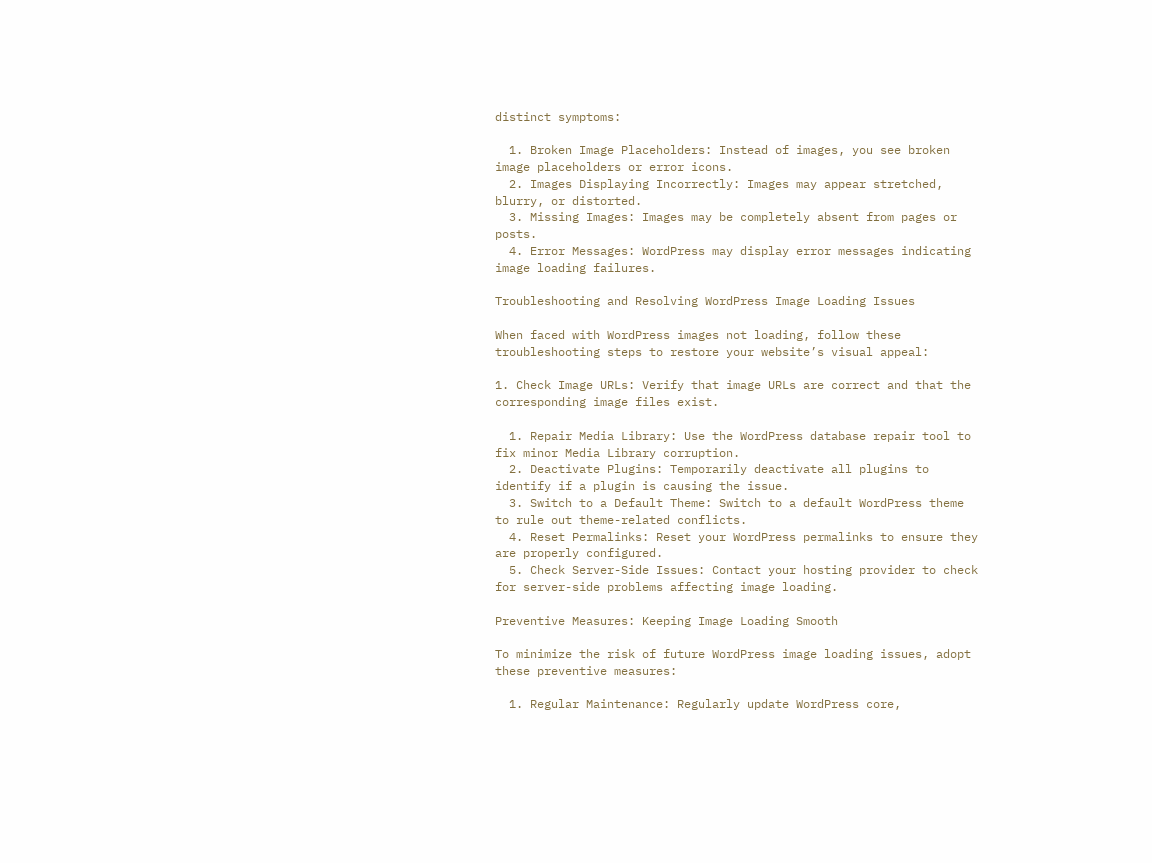distinct symptoms:

  1. Broken Image Placeholders: Instead of images, you see broken image placeholders or error icons.
  2. Images Displaying Incorrectly: Images may appear stretched, blurry, or distorted.
  3. Missing Images: Images may be completely absent from pages or posts.
  4. Error Messages: WordPress may display error messages indicating image loading failures.

Troubleshooting and Resolving WordPress Image Loading Issues

When faced with WordPress images not loading, follow these troubleshooting steps to restore your website’s visual appeal:

1. Check Image URLs: Verify that image URLs are correct and that the corresponding image files exist.

  1. Repair Media Library: Use the WordPress database repair tool to fix minor Media Library corruption.
  2. Deactivate Plugins: Temporarily deactivate all plugins to identify if a plugin is causing the issue.
  3. Switch to a Default Theme: Switch to a default WordPress theme to rule out theme-related conflicts.
  4. Reset Permalinks: Reset your WordPress permalinks to ensure they are properly configured.
  5. Check Server-Side Issues: Contact your hosting provider to check for server-side problems affecting image loading.

Preventive Measures: Keeping Image Loading Smooth

To minimize the risk of future WordPress image loading issues, adopt these preventive measures:

  1. Regular Maintenance: Regularly update WordPress core,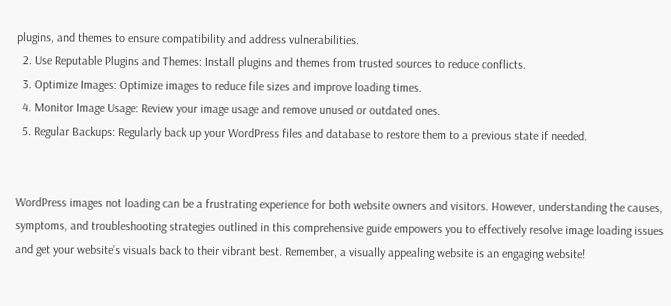plugins, and themes to ensure compatibility and address vulnerabilities.
  2. Use Reputable Plugins and Themes: Install plugins and themes from trusted sources to reduce conflicts.
  3. Optimize Images: Optimize images to reduce file sizes and improve loading times.
  4. Monitor Image Usage: Review your image usage and remove unused or outdated ones.
  5. Regular Backups: Regularly back up your WordPress files and database to restore them to a previous state if needed.


WordPress images not loading can be a frustrating experience for both website owners and visitors. However, understanding the causes, symptoms, and troubleshooting strategies outlined in this comprehensive guide empowers you to effectively resolve image loading issues and get your website’s visuals back to their vibrant best. Remember, a visually appealing website is an engaging website!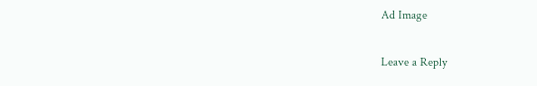Ad Image

Leave a Reply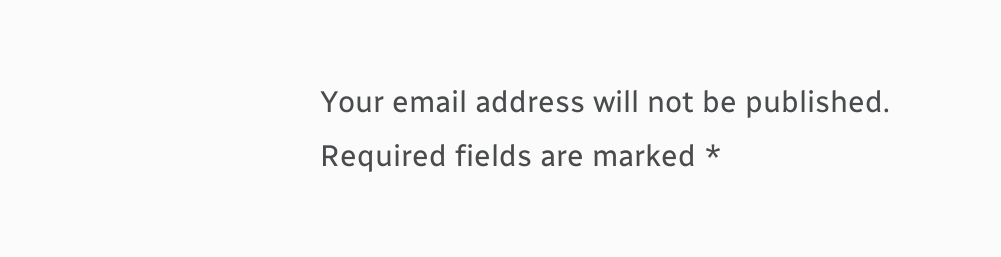Your email address will not be published. Required fields are marked *